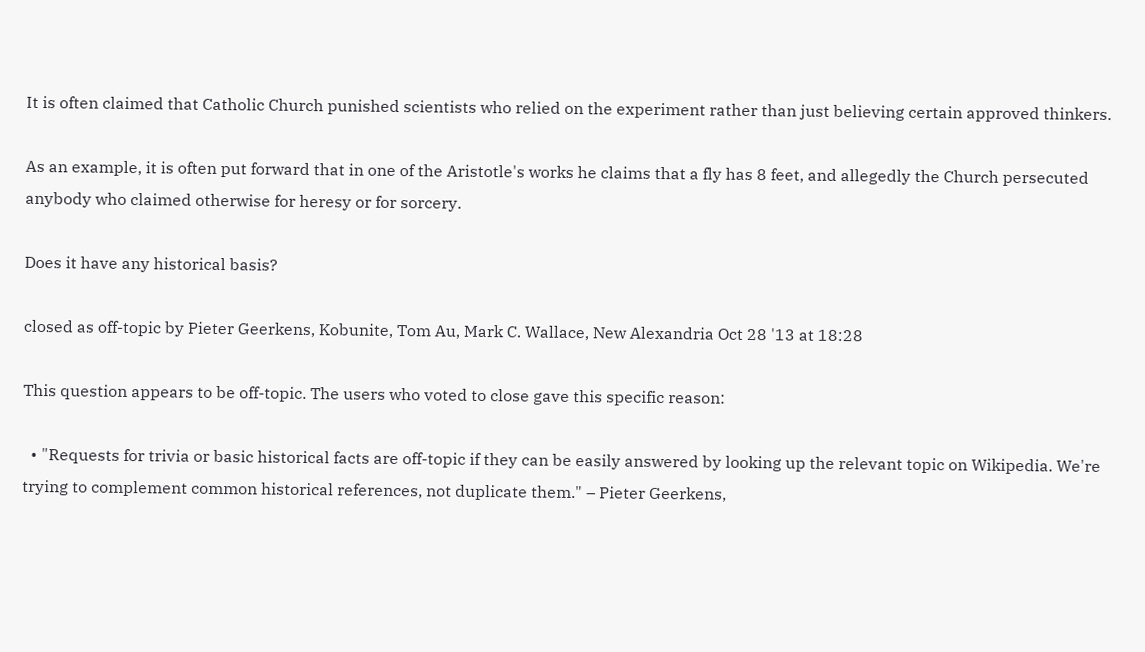It is often claimed that Catholic Church punished scientists who relied on the experiment rather than just believing certain approved thinkers.

As an example, it is often put forward that in one of the Aristotle's works he claims that a fly has 8 feet, and allegedly the Church persecuted anybody who claimed otherwise for heresy or for sorcery.

Does it have any historical basis?

closed as off-topic by Pieter Geerkens, Kobunite, Tom Au, Mark C. Wallace, New Alexandria Oct 28 '13 at 18:28

This question appears to be off-topic. The users who voted to close gave this specific reason:

  • "Requests for trivia or basic historical facts are off-topic if they can be easily answered by looking up the relevant topic on Wikipedia. We're trying to complement common historical references, not duplicate them." – Pieter Geerkens,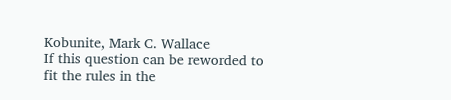Kobunite, Mark C. Wallace
If this question can be reworded to fit the rules in the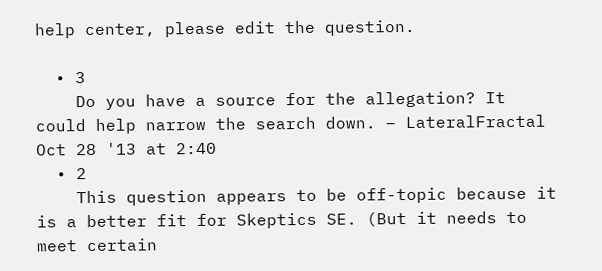help center, please edit the question.

  • 3
    Do you have a source for the allegation? It could help narrow the search down. – LateralFractal Oct 28 '13 at 2:40
  • 2
    This question appears to be off-topic because it is a better fit for Skeptics SE. (But it needs to meet certain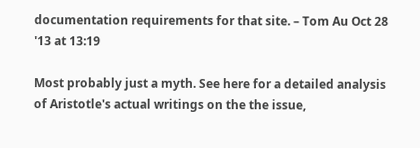documentation requirements for that site. – Tom Au Oct 28 '13 at 13:19

Most probably just a myth. See here for a detailed analysis of Aristotle's actual writings on the the issue,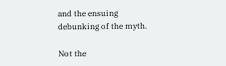and the ensuing debunking of the myth.

Not the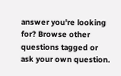answer you're looking for? Browse other questions tagged or ask your own question.